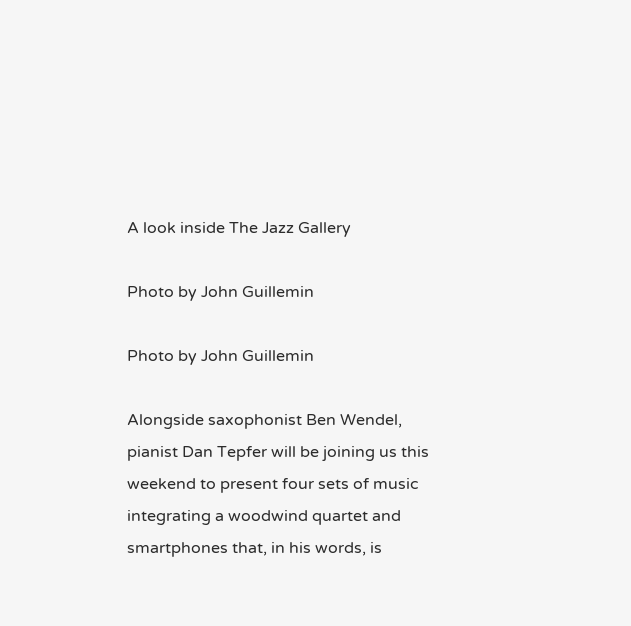A look inside The Jazz Gallery

Photo by John Guillemin

Photo by John Guillemin

Alongside saxophonist Ben Wendel, pianist Dan Tepfer will be joining us this weekend to present four sets of music integrating a woodwind quartet and smartphones that, in his words, is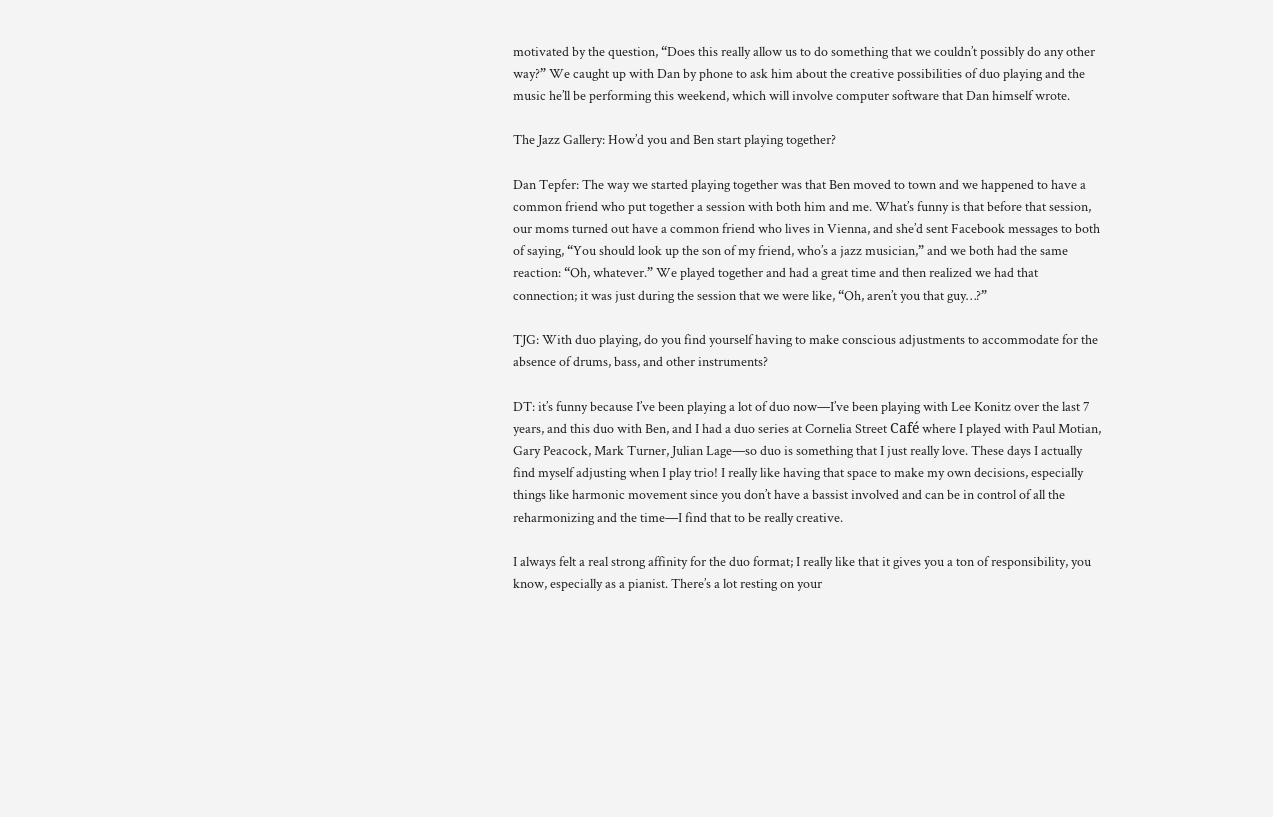motivated by the question, “Does this really allow us to do something that we couldn’t possibly do any other way?” We caught up with Dan by phone to ask him about the creative possibilities of duo playing and the music he’ll be performing this weekend, which will involve computer software that Dan himself wrote.

The Jazz Gallery: How’d you and Ben start playing together?

Dan Tepfer: The way we started playing together was that Ben moved to town and we happened to have a common friend who put together a session with both him and me. What’s funny is that before that session, our moms turned out have a common friend who lives in Vienna, and she’d sent Facebook messages to both of saying, “You should look up the son of my friend, who’s a jazz musician,” and we both had the same reaction: “Oh, whatever.” We played together and had a great time and then realized we had that connection; it was just during the session that we were like, “Oh, aren’t you that guy…?”

TJG: With duo playing, do you find yourself having to make conscious adjustments to accommodate for the absence of drums, bass, and other instruments?

DT: it’s funny because I’ve been playing a lot of duo now—I’ve been playing with Lee Konitz over the last 7 years, and this duo with Ben, and I had a duo series at Cornelia Street Café where I played with Paul Motian, Gary Peacock, Mark Turner, Julian Lage—so duo is something that I just really love. These days I actually find myself adjusting when I play trio! I really like having that space to make my own decisions, especially things like harmonic movement since you don’t have a bassist involved and can be in control of all the reharmonizing and the time—I find that to be really creative.

I always felt a real strong affinity for the duo format; I really like that it gives you a ton of responsibility, you know, especially as a pianist. There’s a lot resting on your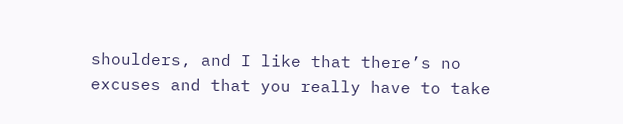shoulders, and I like that there’s no excuses and that you really have to take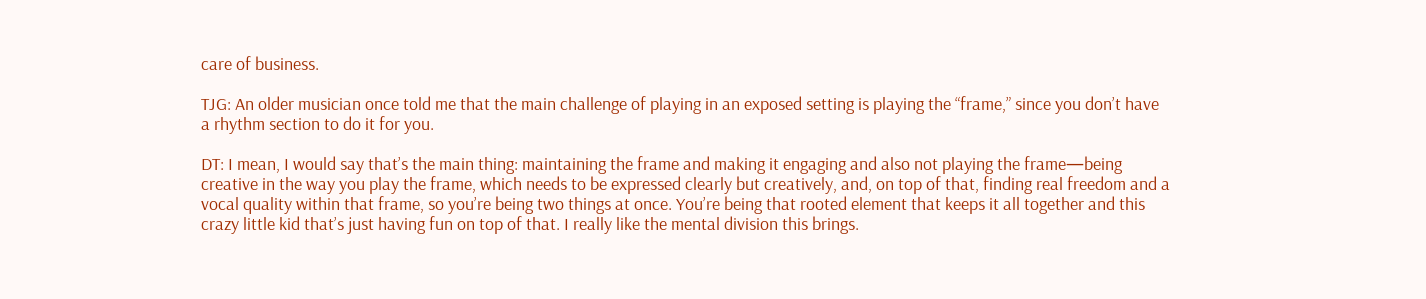care of business.

TJG: An older musician once told me that the main challenge of playing in an exposed setting is playing the “frame,” since you don’t have a rhythm section to do it for you.

DT: I mean, I would say that’s the main thing: maintaining the frame and making it engaging and also not playing the frame—being creative in the way you play the frame, which needs to be expressed clearly but creatively, and, on top of that, finding real freedom and a vocal quality within that frame, so you’re being two things at once. You’re being that rooted element that keeps it all together and this crazy little kid that’s just having fun on top of that. I really like the mental division this brings.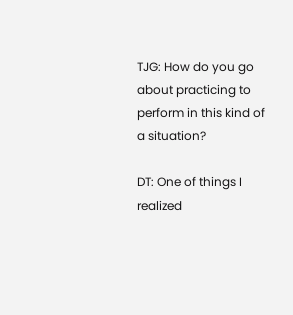TJG: How do you go about practicing to perform in this kind of a situation?

DT: One of things I realized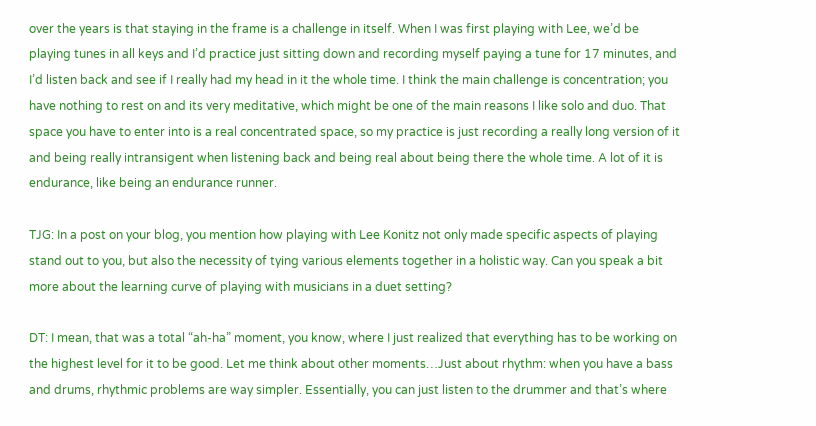over the years is that staying in the frame is a challenge in itself. When I was first playing with Lee, we’d be playing tunes in all keys and I’d practice just sitting down and recording myself paying a tune for 17 minutes, and I’d listen back and see if I really had my head in it the whole time. I think the main challenge is concentration; you have nothing to rest on and its very meditative, which might be one of the main reasons I like solo and duo. That space you have to enter into is a real concentrated space, so my practice is just recording a really long version of it and being really intransigent when listening back and being real about being there the whole time. A lot of it is endurance, like being an endurance runner.

TJG: In a post on your blog, you mention how playing with Lee Konitz not only made specific aspects of playing stand out to you, but also the necessity of tying various elements together in a holistic way. Can you speak a bit more about the learning curve of playing with musicians in a duet setting?

DT: I mean, that was a total “ah-ha” moment, you know, where I just realized that everything has to be working on the highest level for it to be good. Let me think about other moments…Just about rhythm: when you have a bass and drums, rhythmic problems are way simpler. Essentially, you can just listen to the drummer and that’s where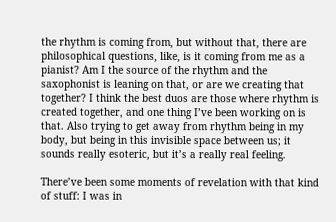the rhythm is coming from, but without that, there are philosophical questions, like, is it coming from me as a pianist? Am I the source of the rhythm and the saxophonist is leaning on that, or are we creating that together? I think the best duos are those where rhythm is created together, and one thing I’ve been working on is that. Also trying to get away from rhythm being in my body, but being in this invisible space between us; it sounds really esoteric, but it’s a really real feeling.

There’ve been some moments of revelation with that kind of stuff: I was in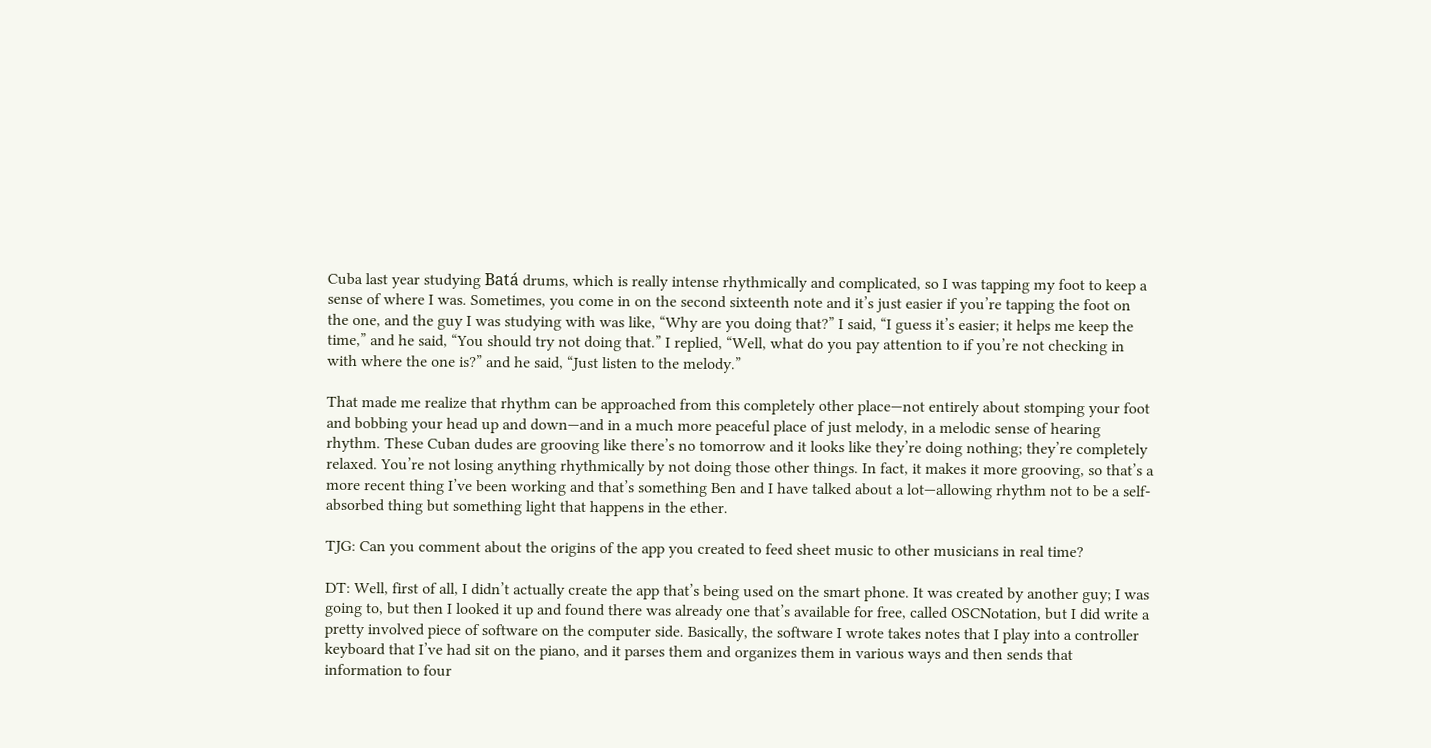Cuba last year studying Batá drums, which is really intense rhythmically and complicated, so I was tapping my foot to keep a sense of where I was. Sometimes, you come in on the second sixteenth note and it’s just easier if you’re tapping the foot on the one, and the guy I was studying with was like, “Why are you doing that?” I said, “I guess it’s easier; it helps me keep the time,” and he said, “You should try not doing that.” I replied, “Well, what do you pay attention to if you’re not checking in with where the one is?” and he said, “Just listen to the melody.”

That made me realize that rhythm can be approached from this completely other place—not entirely about stomping your foot and bobbing your head up and down—and in a much more peaceful place of just melody, in a melodic sense of hearing rhythm. These Cuban dudes are grooving like there’s no tomorrow and it looks like they’re doing nothing; they’re completely relaxed. You’re not losing anything rhythmically by not doing those other things. In fact, it makes it more grooving, so that’s a more recent thing I’ve been working and that’s something Ben and I have talked about a lot—allowing rhythm not to be a self-absorbed thing but something light that happens in the ether.

TJG: Can you comment about the origins of the app you created to feed sheet music to other musicians in real time?

DT: Well, first of all, I didn’t actually create the app that’s being used on the smart phone. It was created by another guy; I was going to, but then I looked it up and found there was already one that’s available for free, called OSCNotation, but I did write a pretty involved piece of software on the computer side. Basically, the software I wrote takes notes that I play into a controller keyboard that I’ve had sit on the piano, and it parses them and organizes them in various ways and then sends that information to four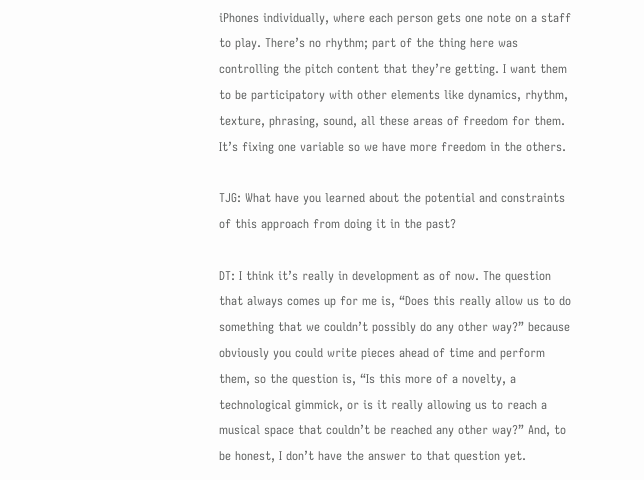iPhones individually, where each person gets one note on a staff to play. There’s no rhythm; part of the thing here was controlling the pitch content that they’re getting. I want them to be participatory with other elements like dynamics, rhythm, texture, phrasing, sound, all these areas of freedom for them. It’s fixing one variable so we have more freedom in the others.

TJG: What have you learned about the potential and constraints of this approach from doing it in the past?

DT: I think it’s really in development as of now. The question that always comes up for me is, “Does this really allow us to do something that we couldn’t possibly do any other way?” because obviously you could write pieces ahead of time and perform them, so the question is, “Is this more of a novelty, a technological gimmick, or is it really allowing us to reach a musical space that couldn’t be reached any other way?” And, to be honest, I don’t have the answer to that question yet.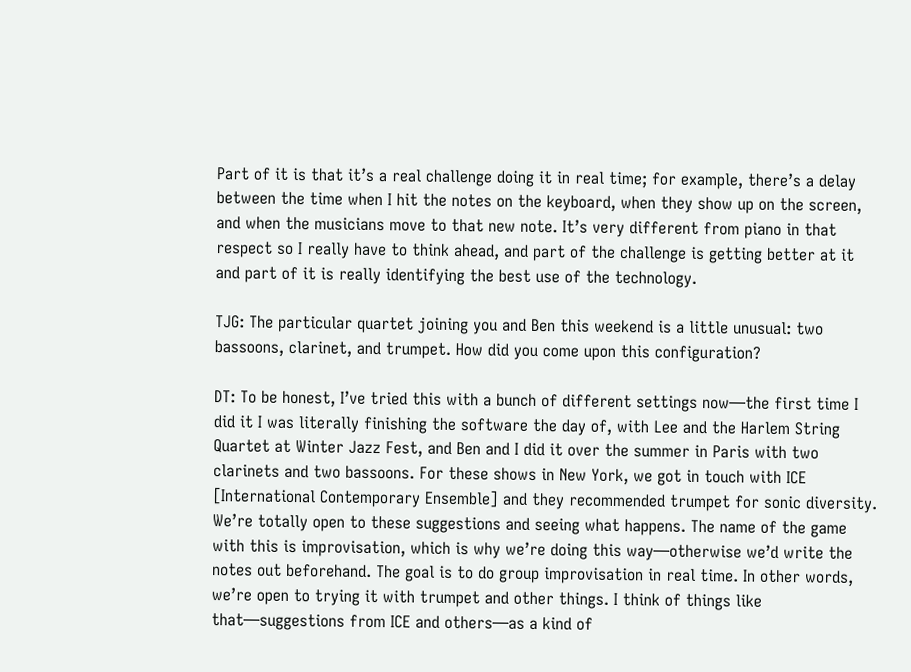Part of it is that it’s a real challenge doing it in real time; for example, there’s a delay between the time when I hit the notes on the keyboard, when they show up on the screen, and when the musicians move to that new note. It’s very different from piano in that respect so I really have to think ahead, and part of the challenge is getting better at it and part of it is really identifying the best use of the technology.

TJG: The particular quartet joining you and Ben this weekend is a little unusual: two bassoons, clarinet, and trumpet. How did you come upon this configuration?

DT: To be honest, I’ve tried this with a bunch of different settings now—the first time I did it I was literally finishing the software the day of, with Lee and the Harlem String Quartet at Winter Jazz Fest, and Ben and I did it over the summer in Paris with two clarinets and two bassoons. For these shows in New York, we got in touch with ICE [International Contemporary Ensemble] and they recommended trumpet for sonic diversity. We’re totally open to these suggestions and seeing what happens. The name of the game with this is improvisation, which is why we’re doing this way—otherwise we’d write the notes out beforehand. The goal is to do group improvisation in real time. In other words, we’re open to trying it with trumpet and other things. I think of things like that—suggestions from ICE and others—as a kind of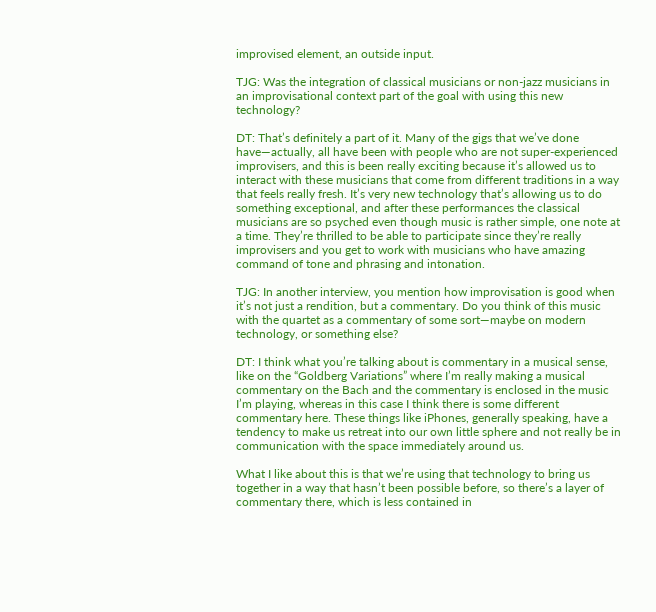improvised element, an outside input.

TJG: Was the integration of classical musicians or non-jazz musicians in an improvisational context part of the goal with using this new technology?

DT: That’s definitely a part of it. Many of the gigs that we’ve done have—actually, all have been with people who are not super-experienced improvisers, and this is been really exciting because it’s allowed us to interact with these musicians that come from different traditions in a way that feels really fresh. It’s very new technology that’s allowing us to do something exceptional, and after these performances the classical musicians are so psyched even though music is rather simple, one note at a time. They’re thrilled to be able to participate since they’re really improvisers and you get to work with musicians who have amazing command of tone and phrasing and intonation.

TJG: In another interview, you mention how improvisation is good when it’s not just a rendition, but a commentary. Do you think of this music with the quartet as a commentary of some sort—maybe on modern technology, or something else?

DT: I think what you’re talking about is commentary in a musical sense, like on the “Goldberg Variations” where I’m really making a musical commentary on the Bach and the commentary is enclosed in the music I’m playing, whereas in this case I think there is some different commentary here. These things like iPhones, generally speaking, have a tendency to make us retreat into our own little sphere and not really be in communication with the space immediately around us.

What I like about this is that we’re using that technology to bring us together in a way that hasn’t been possible before, so there’s a layer of commentary there, which is less contained in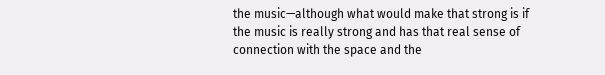the music—although what would make that strong is if the music is really strong and has that real sense of connection with the space and the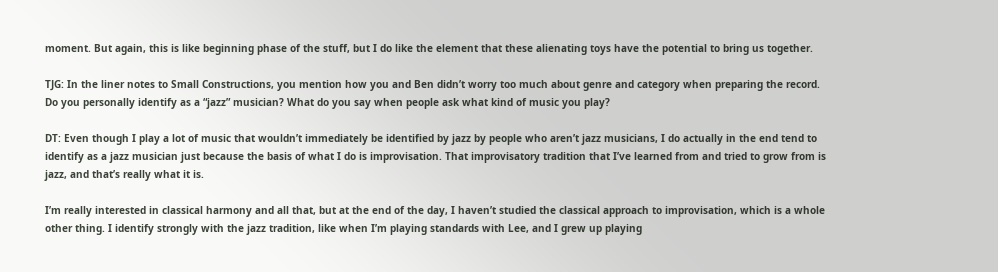moment. But again, this is like beginning phase of the stuff, but I do like the element that these alienating toys have the potential to bring us together.

TJG: In the liner notes to Small Constructions, you mention how you and Ben didn’t worry too much about genre and category when preparing the record. Do you personally identify as a “jazz” musician? What do you say when people ask what kind of music you play?

DT: Even though I play a lot of music that wouldn’t immediately be identified by jazz by people who aren’t jazz musicians, I do actually in the end tend to identify as a jazz musician just because the basis of what I do is improvisation. That improvisatory tradition that I’ve learned from and tried to grow from is jazz, and that’s really what it is.

I’m really interested in classical harmony and all that, but at the end of the day, I haven’t studied the classical approach to improvisation, which is a whole other thing. I identify strongly with the jazz tradition, like when I’m playing standards with Lee, and I grew up playing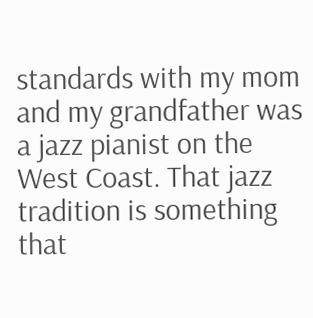standards with my mom and my grandfather was a jazz pianist on the West Coast. That jazz tradition is something that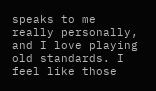speaks to me really personally, and I love playing old standards. I feel like those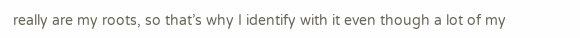really are my roots, so that’s why I identify with it even though a lot of my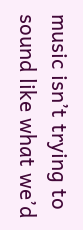music isn’t trying to sound like what we’d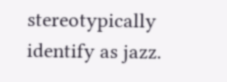stereotypically identify as jazz.